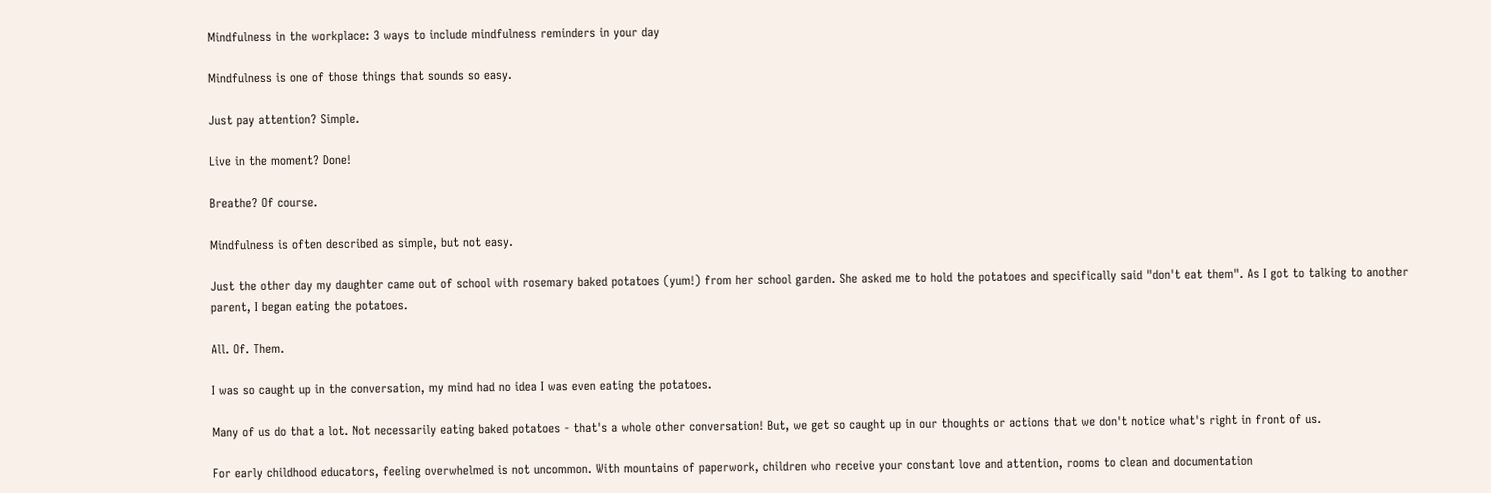Mindfulness in the workplace: 3 ways to include mindfulness reminders in your day

Mindfulness is one of those things that sounds so easy.

Just pay attention? Simple.

Live in the moment? Done!

Breathe? Of course.

Mindfulness is often described as simple, but not easy.

Just the other day my daughter came out of school with rosemary baked potatoes (yum!) from her school garden. She asked me to hold the potatoes and specifically said "don't eat them". As I got to talking to another parent, I began eating the potatoes.

All. Of. Them.

I was so caught up in the conversation, my mind had no idea I was even eating the potatoes.

Many of us do that a lot. Not necessarily eating baked potatoes - that's a whole other conversation! But, we get so caught up in our thoughts or actions that we don't notice what's right in front of us.

For early childhood educators, feeling overwhelmed is not uncommon. With mountains of paperwork, children who receive your constant love and attention, rooms to clean and documentation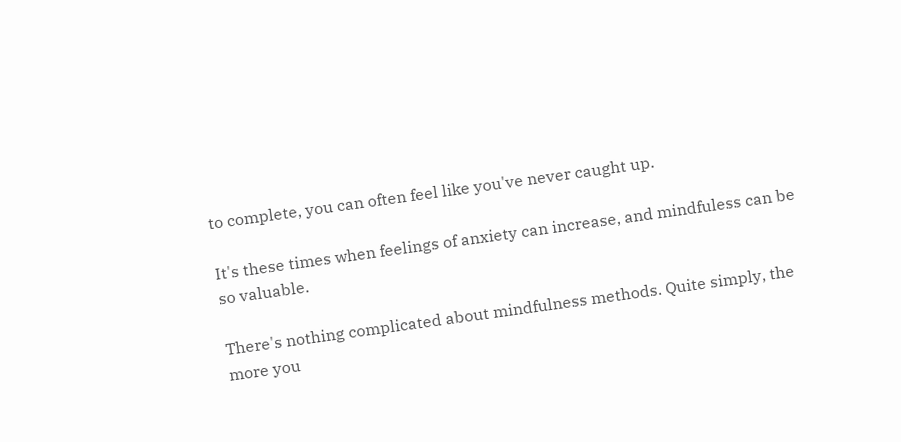to complete, you can often feel like you've never caught up.

It's these times when feelings of anxiety can increase, and mindfuless can be so valuable.

There's nothing complicated about mindfulness methods. Quite simply, the more you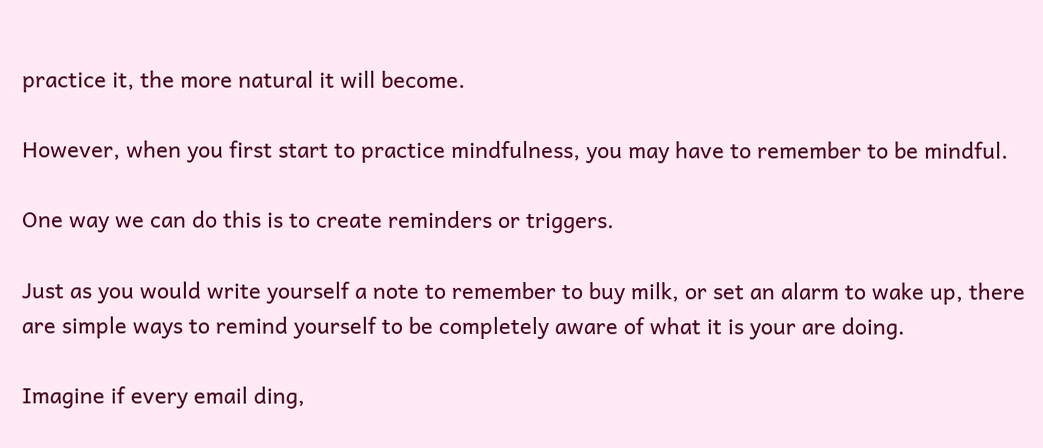practice it, the more natural it will become.

However, when you first start to practice mindfulness, you may have to remember to be mindful.

One way we can do this is to create reminders or triggers.

Just as you would write yourself a note to remember to buy milk, or set an alarm to wake up, there are simple ways to remind yourself to be completely aware of what it is your are doing.

Imagine if every email ding,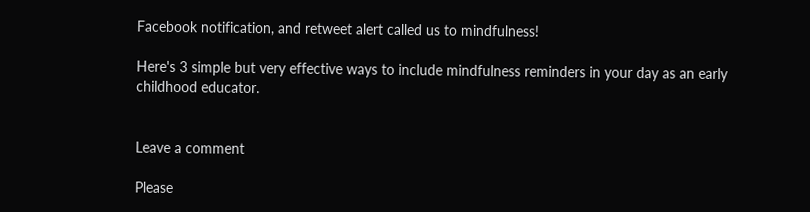Facebook notification, and retweet alert called us to mindfulness!

Here's 3 simple but very effective ways to include mindfulness reminders in your day as an early childhood educator.


Leave a comment

Please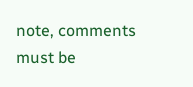note, comments must be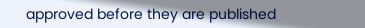approved before they are published